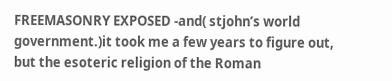FREEMASONRY EXPOSED -and( stjohn’s world government.)it took me a few years to figure out, but the esoteric religion of the Roman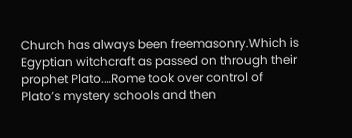Church has always been freemasonry.Which is Egyptian witchcraft as passed on through their prophet Plato.…Rome took over control of Plato’s mystery schools and then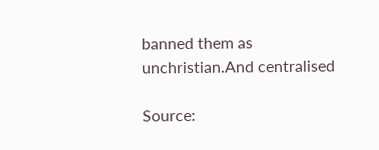banned them as unchristian.And centralised

Source: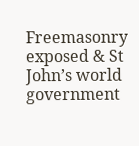Freemasonry exposed & St John’s world government